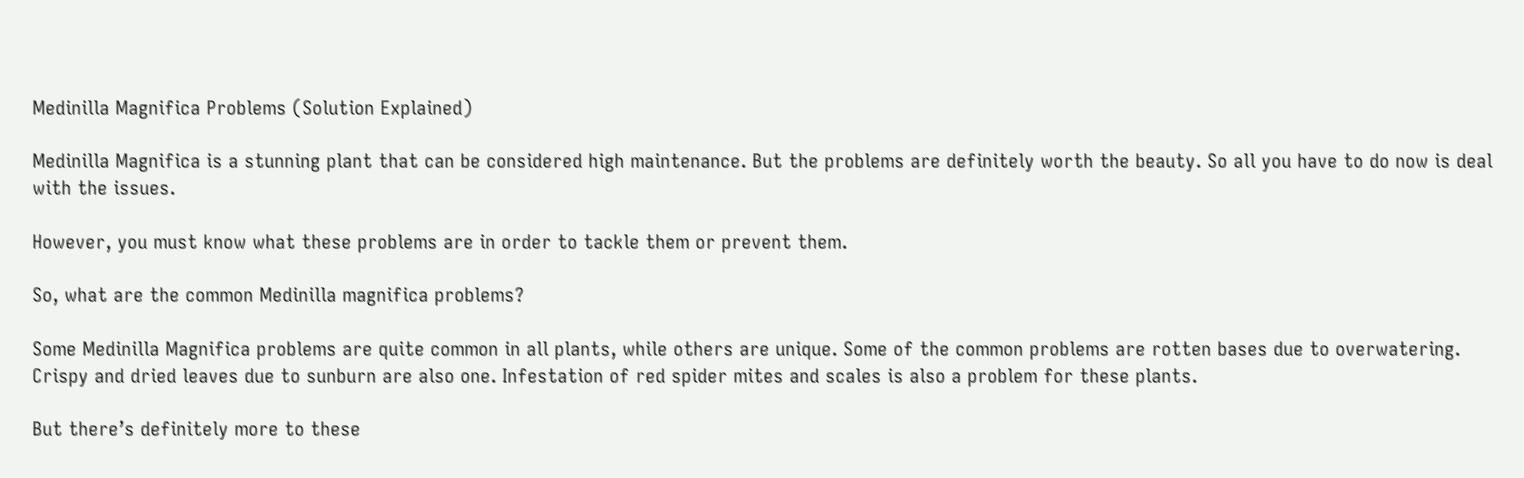Medinilla Magnifica Problems (Solution Explained)

Medinilla Magnifica is a stunning plant that can be considered high maintenance. But the problems are definitely worth the beauty. So all you have to do now is deal with the issues.

However, you must know what these problems are in order to tackle them or prevent them.

So, what are the common Medinilla magnifica problems?

Some Medinilla Magnifica problems are quite common in all plants, while others are unique. Some of the common problems are rotten bases due to overwatering. Crispy and dried leaves due to sunburn are also one. Infestation of red spider mites and scales is also a problem for these plants.

But there’s definitely more to these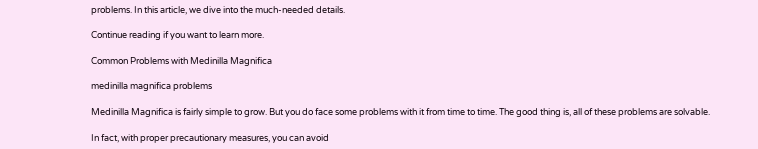problems. In this article, we dive into the much-needed details.

Continue reading if you want to learn more.

Common Problems with Medinilla Magnifica

medinilla magnifica problems

Medinilla Magnifica is fairly simple to grow. But you do face some problems with it from time to time. The good thing is, all of these problems are solvable.

In fact, with proper precautionary measures, you can avoid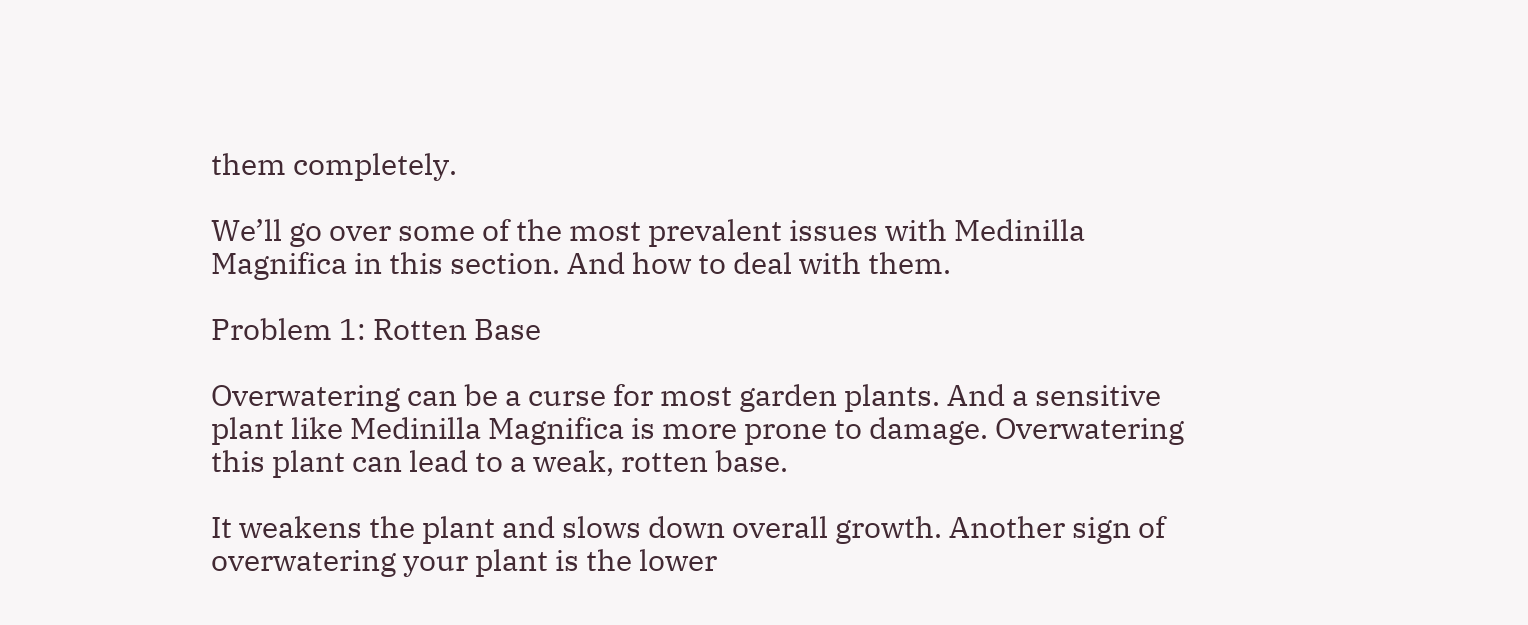them completely.

We’ll go over some of the most prevalent issues with Medinilla Magnifica in this section. And how to deal with them.

Problem 1: Rotten Base

Overwatering can be a curse for most garden plants. And a sensitive plant like Medinilla Magnifica is more prone to damage. Overwatering this plant can lead to a weak, rotten base.

It weakens the plant and slows down overall growth. Another sign of overwatering your plant is the lower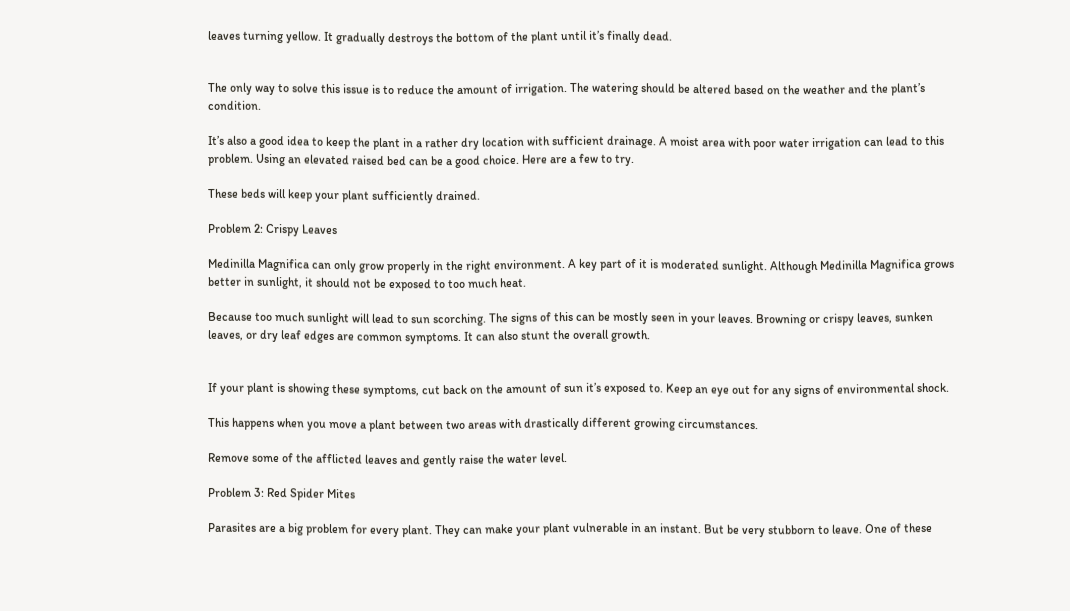leaves turning yellow. It gradually destroys the bottom of the plant until it’s finally dead.


The only way to solve this issue is to reduce the amount of irrigation. The watering should be altered based on the weather and the plant’s condition.

It’s also a good idea to keep the plant in a rather dry location with sufficient drainage. A moist area with poor water irrigation can lead to this problem. Using an elevated raised bed can be a good choice. Here are a few to try.

These beds will keep your plant sufficiently drained.

Problem 2: Crispy Leaves

Medinilla Magnifica can only grow properly in the right environment. A key part of it is moderated sunlight. Although Medinilla Magnifica grows better in sunlight, it should not be exposed to too much heat.

Because too much sunlight will lead to sun scorching. The signs of this can be mostly seen in your leaves. Browning or crispy leaves, sunken leaves, or dry leaf edges are common symptoms. It can also stunt the overall growth.


If your plant is showing these symptoms, cut back on the amount of sun it’s exposed to. Keep an eye out for any signs of environmental shock.

This happens when you move a plant between two areas with drastically different growing circumstances.

Remove some of the afflicted leaves and gently raise the water level.

Problem 3: Red Spider Mites

Parasites are a big problem for every plant. They can make your plant vulnerable in an instant. But be very stubborn to leave. One of these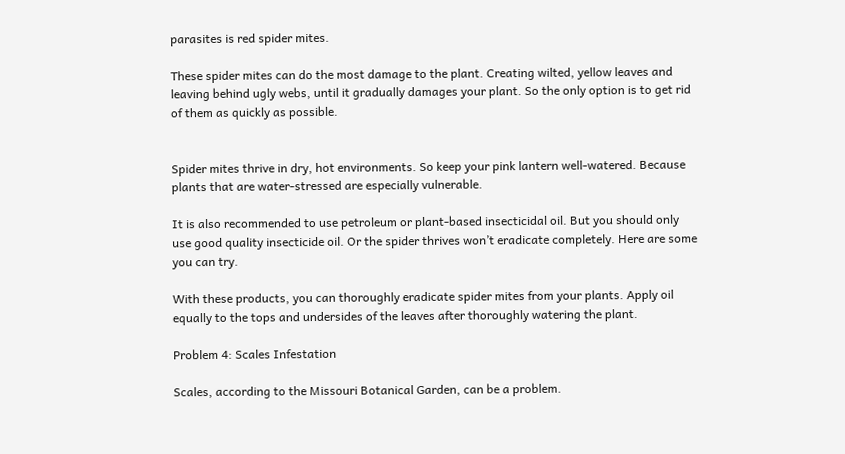parasites is red spider mites.

These spider mites can do the most damage to the plant. Creating wilted, yellow leaves and leaving behind ugly webs, until it gradually damages your plant. So the only option is to get rid of them as quickly as possible.


Spider mites thrive in dry, hot environments. So keep your pink lantern well-watered. Because plants that are water-stressed are especially vulnerable.

It is also recommended to use petroleum or plant-based insecticidal oil. But you should only use good quality insecticide oil. Or the spider thrives won’t eradicate completely. Here are some you can try.

With these products, you can thoroughly eradicate spider mites from your plants. Apply oil equally to the tops and undersides of the leaves after thoroughly watering the plant.

Problem 4: Scales Infestation

Scales, according to the Missouri Botanical Garden, can be a problem.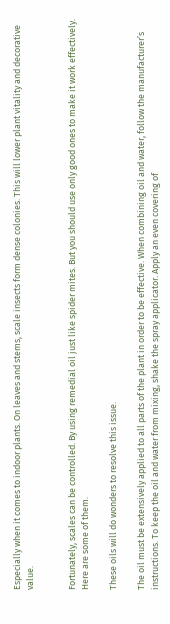Especially when it comes to indoor plants. On leaves and stems, scale insects form dense colonies. This will lower plant vitality and decorative value.


Fortunately, scales can be controlled. By using remedial oil just like spider mites. But you should use only good ones to make it work effectively. Here are some of them.

These oils will do wonders to resolve this issue.

The oil must be extensively applied to all parts of the plant in order to be effective. When combining oil and water, follow the manufacturer’s instructions. To keep the oil and water from mixing, shake the spray applicator. Apply an even covering of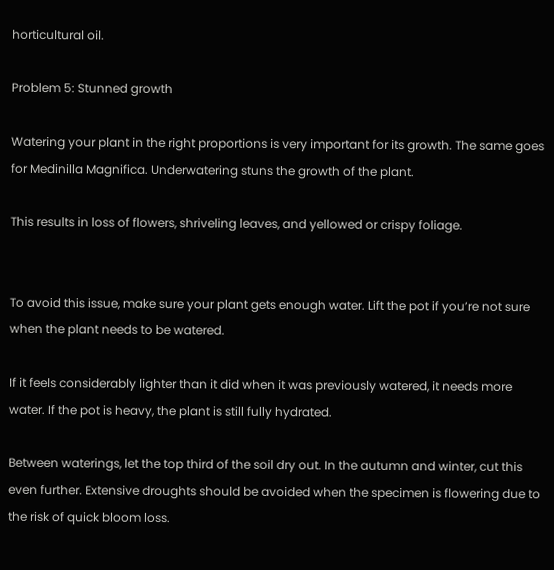horticultural oil.

Problem 5: Stunned growth

Watering your plant in the right proportions is very important for its growth. The same goes for Medinilla Magnifica. Underwatering stuns the growth of the plant.

This results in loss of flowers, shriveling leaves, and yellowed or crispy foliage.


To avoid this issue, make sure your plant gets enough water. Lift the pot if you’re not sure when the plant needs to be watered.

If it feels considerably lighter than it did when it was previously watered, it needs more water. If the pot is heavy, the plant is still fully hydrated.

Between waterings, let the top third of the soil dry out. In the autumn and winter, cut this even further. Extensive droughts should be avoided when the specimen is flowering due to the risk of quick bloom loss.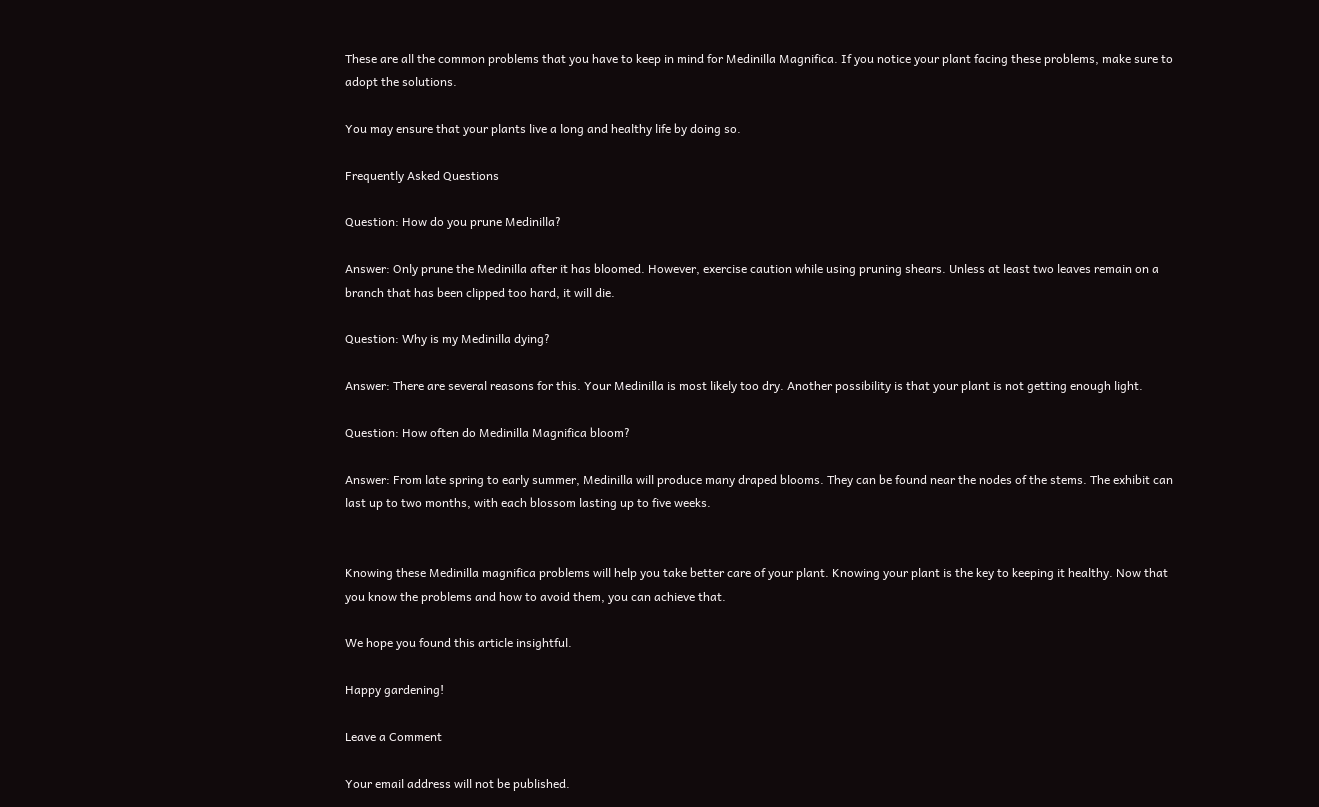These are all the common problems that you have to keep in mind for Medinilla Magnifica. If you notice your plant facing these problems, make sure to adopt the solutions.

You may ensure that your plants live a long and healthy life by doing so.

Frequently Asked Questions

Question: How do you prune Medinilla?

Answer: Only prune the Medinilla after it has bloomed. However, exercise caution while using pruning shears. Unless at least two leaves remain on a branch that has been clipped too hard, it will die.

Question: Why is my Medinilla dying?

Answer: There are several reasons for this. Your Medinilla is most likely too dry. Another possibility is that your plant is not getting enough light.

Question: How often do Medinilla Magnifica bloom?

Answer: From late spring to early summer, Medinilla will produce many draped blooms. They can be found near the nodes of the stems. The exhibit can last up to two months, with each blossom lasting up to five weeks.


Knowing these Medinilla magnifica problems will help you take better care of your plant. Knowing your plant is the key to keeping it healthy. Now that you know the problems and how to avoid them, you can achieve that.

We hope you found this article insightful.

Happy gardening!

Leave a Comment

Your email address will not be published.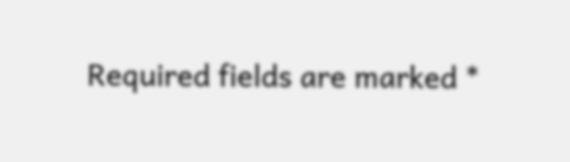Required fields are marked *